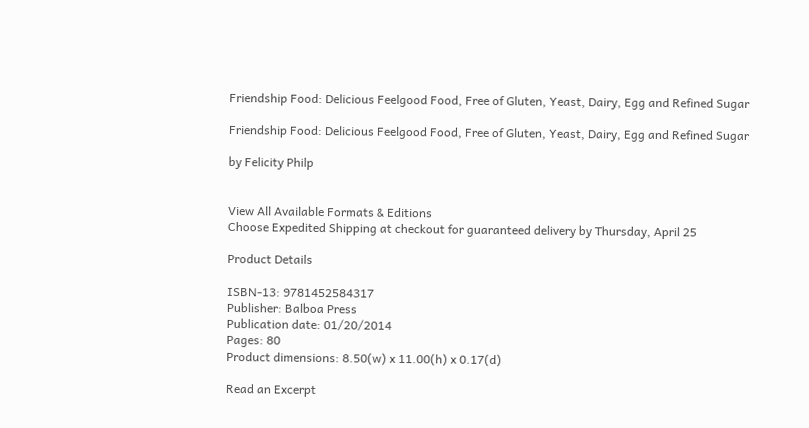Friendship Food: Delicious Feelgood Food, Free of Gluten, Yeast, Dairy, Egg and Refined Sugar

Friendship Food: Delicious Feelgood Food, Free of Gluten, Yeast, Dairy, Egg and Refined Sugar

by Felicity Philp


View All Available Formats & Editions
Choose Expedited Shipping at checkout for guaranteed delivery by Thursday, April 25

Product Details

ISBN-13: 9781452584317
Publisher: Balboa Press
Publication date: 01/20/2014
Pages: 80
Product dimensions: 8.50(w) x 11.00(h) x 0.17(d)

Read an Excerpt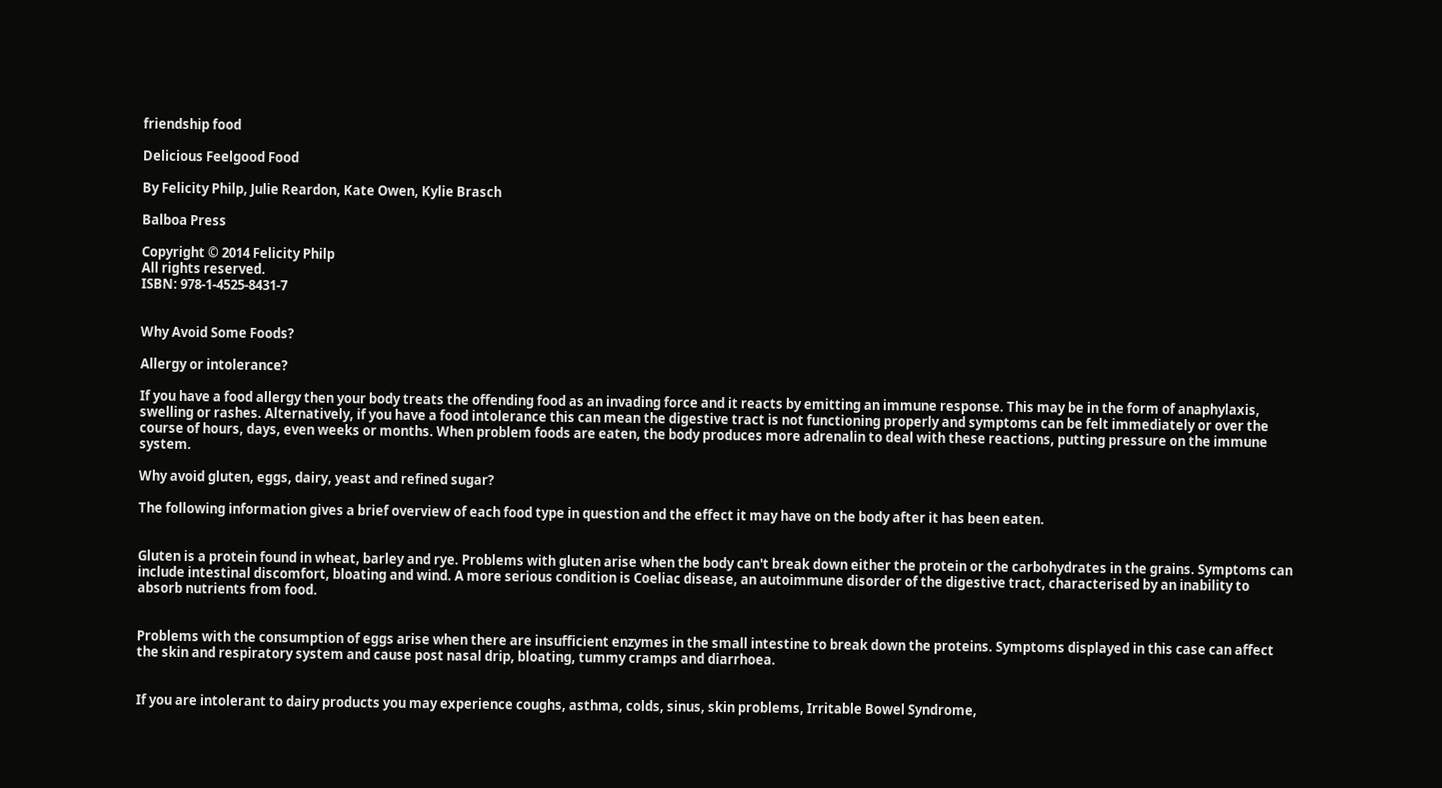friendship food

Delicious Feelgood Food

By Felicity Philp, Julie Reardon, Kate Owen, Kylie Brasch

Balboa Press

Copyright © 2014 Felicity Philp
All rights reserved.
ISBN: 978-1-4525-8431-7


Why Avoid Some Foods?

Allergy or intolerance?

If you have a food allergy then your body treats the offending food as an invading force and it reacts by emitting an immune response. This may be in the form of anaphylaxis, swelling or rashes. Alternatively, if you have a food intolerance this can mean the digestive tract is not functioning properly and symptoms can be felt immediately or over the course of hours, days, even weeks or months. When problem foods are eaten, the body produces more adrenalin to deal with these reactions, putting pressure on the immune system.

Why avoid gluten, eggs, dairy, yeast and refined sugar?

The following information gives a brief overview of each food type in question and the effect it may have on the body after it has been eaten.


Gluten is a protein found in wheat, barley and rye. Problems with gluten arise when the body can't break down either the protein or the carbohydrates in the grains. Symptoms can include intestinal discomfort, bloating and wind. A more serious condition is Coeliac disease, an autoimmune disorder of the digestive tract, characterised by an inability to absorb nutrients from food.


Problems with the consumption of eggs arise when there are insufficient enzymes in the small intestine to break down the proteins. Symptoms displayed in this case can affect the skin and respiratory system and cause post nasal drip, bloating, tummy cramps and diarrhoea.


If you are intolerant to dairy products you may experience coughs, asthma, colds, sinus, skin problems, Irritable Bowel Syndrome,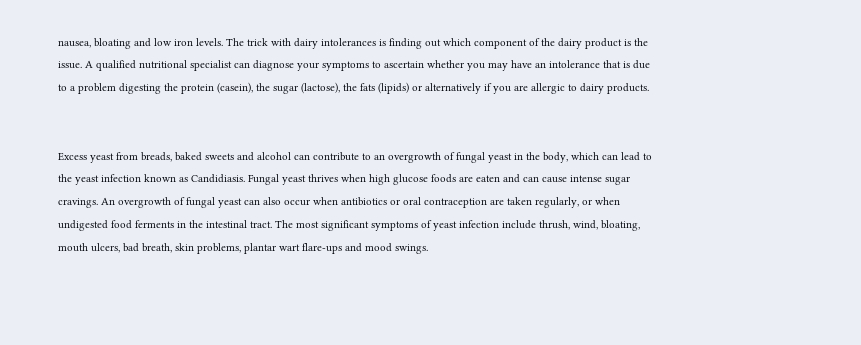nausea, bloating and low iron levels. The trick with dairy intolerances is finding out which component of the dairy product is the issue. A qualified nutritional specialist can diagnose your symptoms to ascertain whether you may have an intolerance that is due to a problem digesting the protein (casein), the sugar (lactose), the fats (lipids) or alternatively if you are allergic to dairy products.


Excess yeast from breads, baked sweets and alcohol can contribute to an overgrowth of fungal yeast in the body, which can lead to the yeast infection known as Candidiasis. Fungal yeast thrives when high glucose foods are eaten and can cause intense sugar cravings. An overgrowth of fungal yeast can also occur when antibiotics or oral contraception are taken regularly, or when undigested food ferments in the intestinal tract. The most significant symptoms of yeast infection include thrush, wind, bloating, mouth ulcers, bad breath, skin problems, plantar wart flare-ups and mood swings.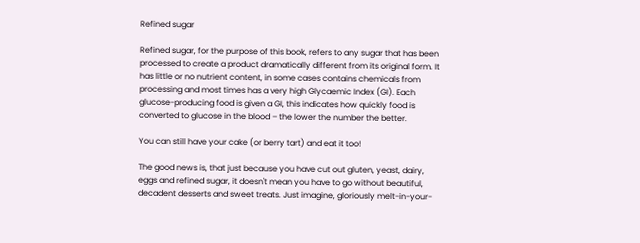Refined sugar

Refined sugar, for the purpose of this book, refers to any sugar that has been processed to create a product dramatically different from its original form. It has little or no nutrient content, in some cases contains chemicals from processing and most times has a very high Glycaemic Index (GI). Each glucose-producing food is given a GI, this indicates how quickly food is converted to glucose in the blood – the lower the number the better.

You can still have your cake (or berry tart) and eat it too!

The good news is, that just because you have cut out gluten, yeast, dairy, eggs and refined sugar, it doesn't mean you have to go without beautiful, decadent desserts and sweet treats. Just imagine, gloriously melt-in-your-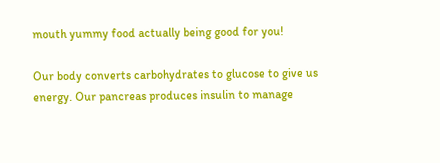mouth yummy food actually being good for you!

Our body converts carbohydrates to glucose to give us energy. Our pancreas produces insulin to manage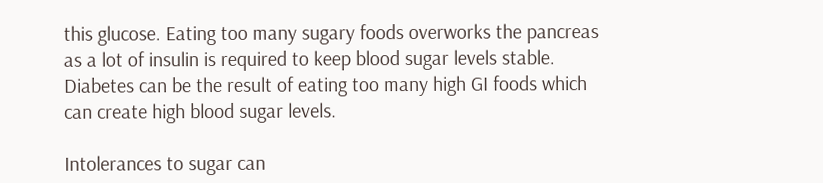this glucose. Eating too many sugary foods overworks the pancreas as a lot of insulin is required to keep blood sugar levels stable. Diabetes can be the result of eating too many high GI foods which can create high blood sugar levels.

Intolerances to sugar can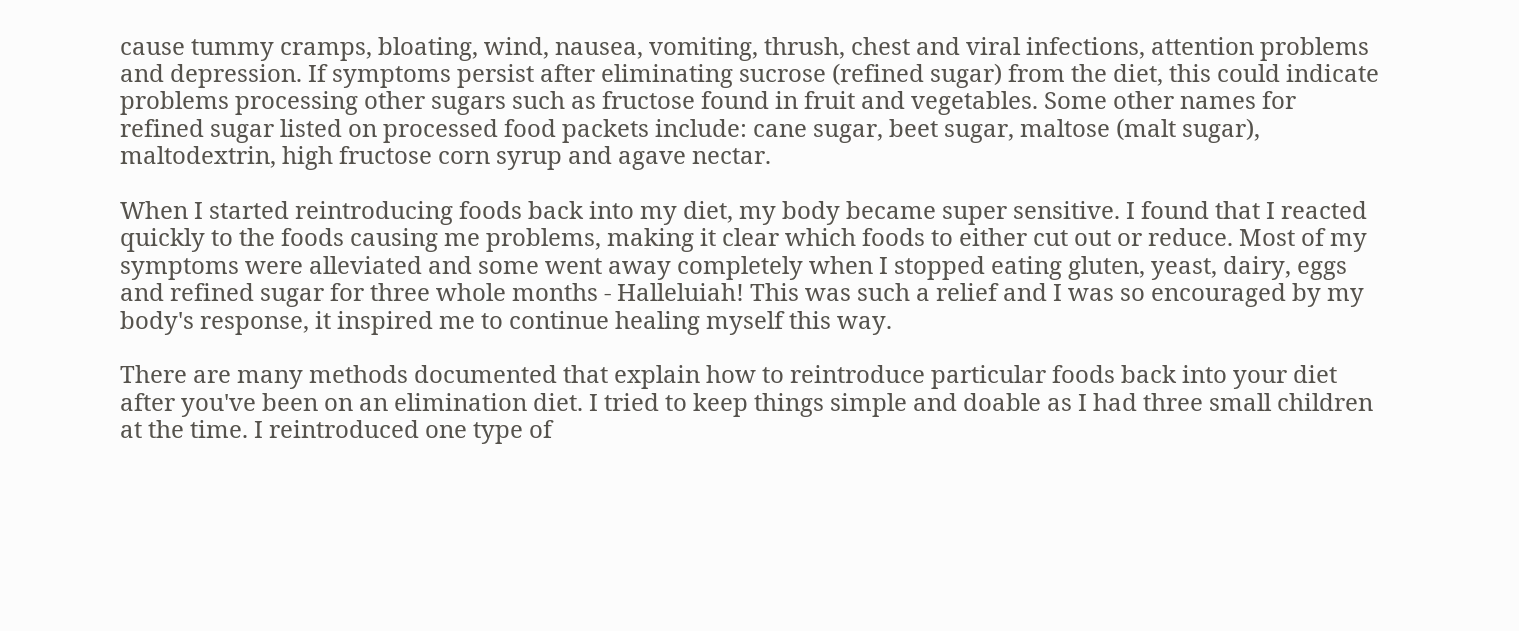cause tummy cramps, bloating, wind, nausea, vomiting, thrush, chest and viral infections, attention problems and depression. If symptoms persist after eliminating sucrose (refined sugar) from the diet, this could indicate problems processing other sugars such as fructose found in fruit and vegetables. Some other names for refined sugar listed on processed food packets include: cane sugar, beet sugar, maltose (malt sugar), maltodextrin, high fructose corn syrup and agave nectar.

When I started reintroducing foods back into my diet, my body became super sensitive. I found that I reacted quickly to the foods causing me problems, making it clear which foods to either cut out or reduce. Most of my symptoms were alleviated and some went away completely when I stopped eating gluten, yeast, dairy, eggs and refined sugar for three whole months - Halleluiah! This was such a relief and I was so encouraged by my body's response, it inspired me to continue healing myself this way.

There are many methods documented that explain how to reintroduce particular foods back into your diet after you've been on an elimination diet. I tried to keep things simple and doable as I had three small children at the time. I reintroduced one type of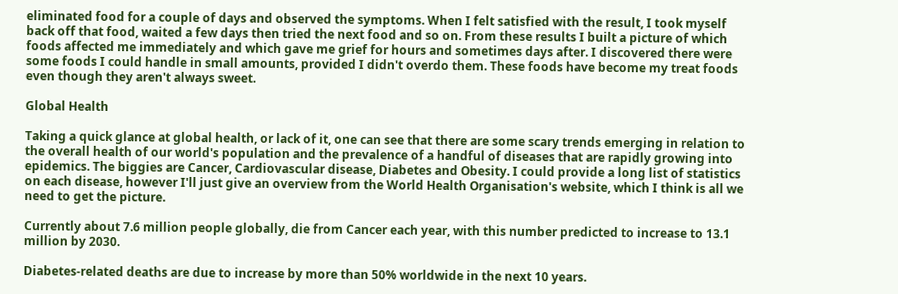eliminated food for a couple of days and observed the symptoms. When I felt satisfied with the result, I took myself back off that food, waited a few days then tried the next food and so on. From these results I built a picture of which foods affected me immediately and which gave me grief for hours and sometimes days after. I discovered there were some foods I could handle in small amounts, provided I didn't overdo them. These foods have become my treat foods even though they aren't always sweet.

Global Health

Taking a quick glance at global health, or lack of it, one can see that there are some scary trends emerging in relation to the overall health of our world's population and the prevalence of a handful of diseases that are rapidly growing into epidemics. The biggies are Cancer, Cardiovascular disease, Diabetes and Obesity. I could provide a long list of statistics on each disease, however I'll just give an overview from the World Health Organisation's website, which I think is all we need to get the picture.

Currently about 7.6 million people globally, die from Cancer each year, with this number predicted to increase to 13.1 million by 2030.

Diabetes-related deaths are due to increase by more than 50% worldwide in the next 10 years.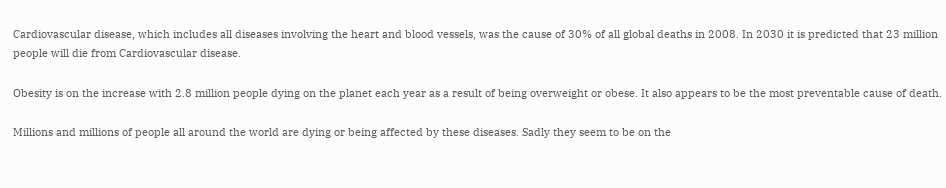Cardiovascular disease, which includes all diseases involving the heart and blood vessels, was the cause of 30% of all global deaths in 2008. In 2030 it is predicted that 23 million people will die from Cardiovascular disease.

Obesity is on the increase with 2.8 million people dying on the planet each year as a result of being overweight or obese. It also appears to be the most preventable cause of death.

Millions and millions of people all around the world are dying or being affected by these diseases. Sadly they seem to be on the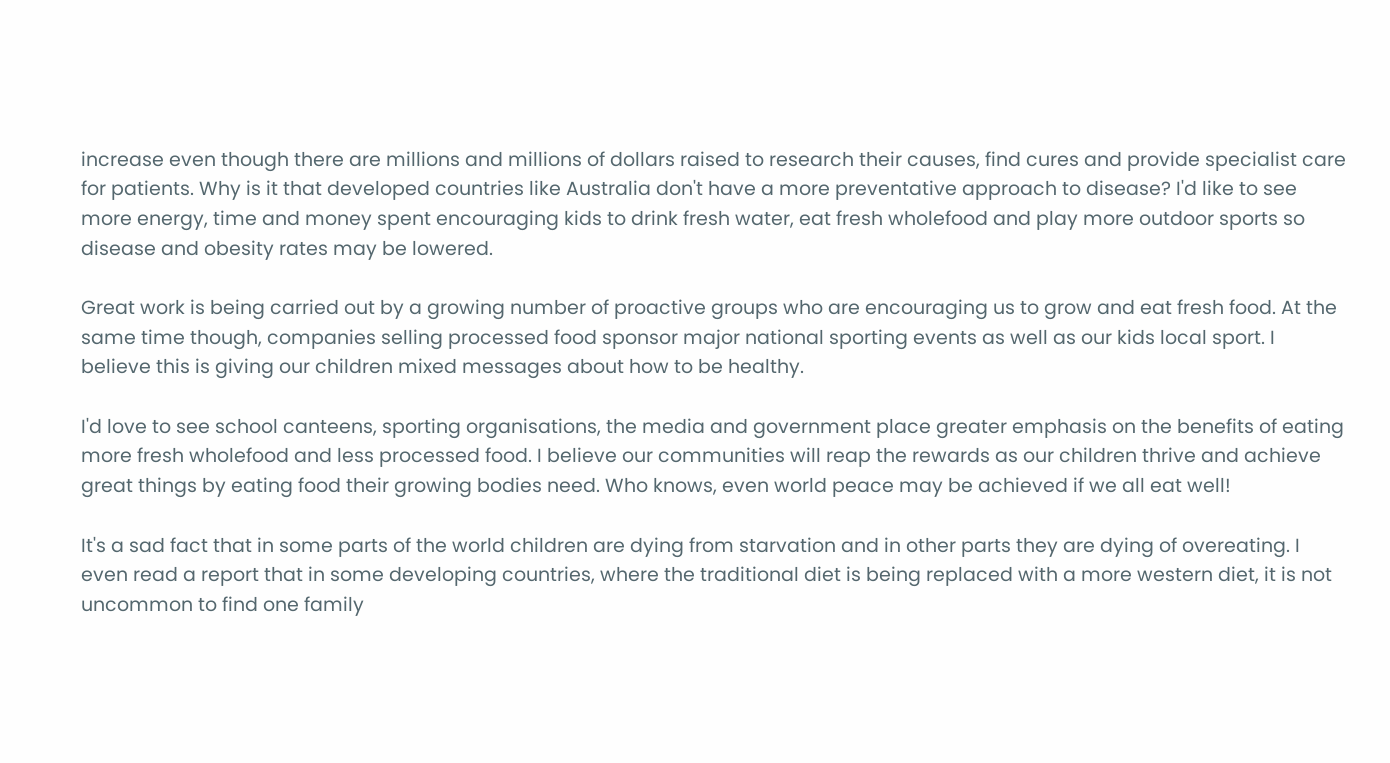increase even though there are millions and millions of dollars raised to research their causes, find cures and provide specialist care for patients. Why is it that developed countries like Australia don't have a more preventative approach to disease? I'd like to see more energy, time and money spent encouraging kids to drink fresh water, eat fresh wholefood and play more outdoor sports so disease and obesity rates may be lowered.

Great work is being carried out by a growing number of proactive groups who are encouraging us to grow and eat fresh food. At the same time though, companies selling processed food sponsor major national sporting events as well as our kids local sport. I believe this is giving our children mixed messages about how to be healthy.

I'd love to see school canteens, sporting organisations, the media and government place greater emphasis on the benefits of eating more fresh wholefood and less processed food. I believe our communities will reap the rewards as our children thrive and achieve great things by eating food their growing bodies need. Who knows, even world peace may be achieved if we all eat well!

It's a sad fact that in some parts of the world children are dying from starvation and in other parts they are dying of overeating. I even read a report that in some developing countries, where the traditional diet is being replaced with a more western diet, it is not uncommon to find one family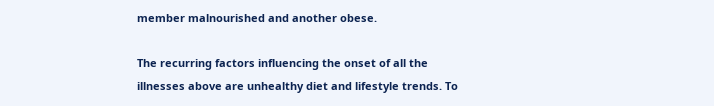member malnourished and another obese.

The recurring factors influencing the onset of all the illnesses above are unhealthy diet and lifestyle trends. To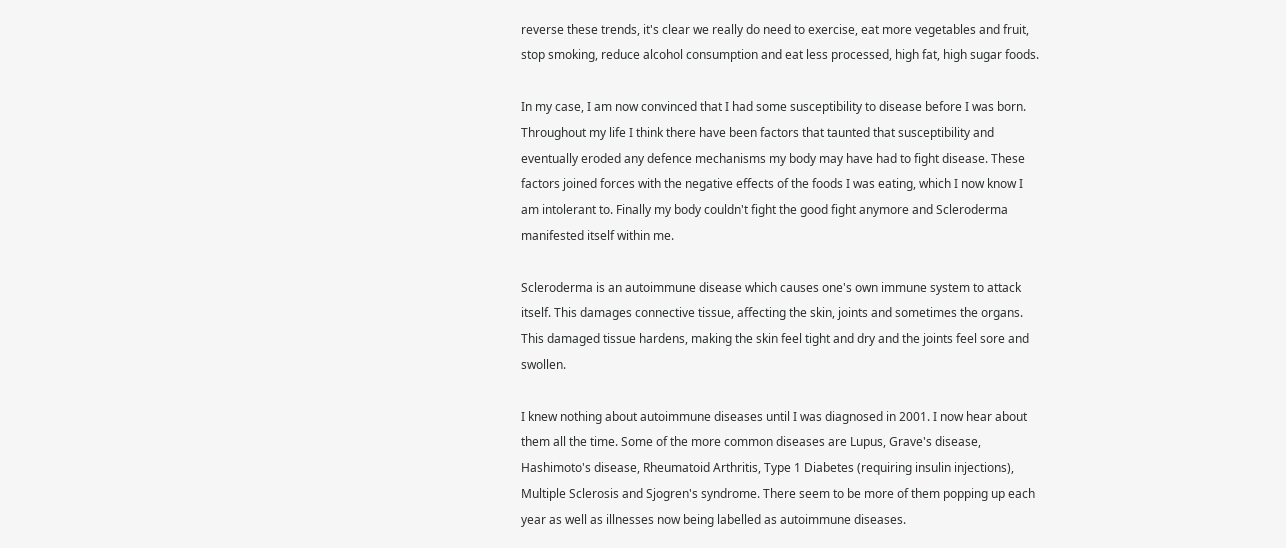reverse these trends, it's clear we really do need to exercise, eat more vegetables and fruit, stop smoking, reduce alcohol consumption and eat less processed, high fat, high sugar foods.

In my case, I am now convinced that I had some susceptibility to disease before I was born. Throughout my life I think there have been factors that taunted that susceptibility and eventually eroded any defence mechanisms my body may have had to fight disease. These factors joined forces with the negative effects of the foods I was eating, which I now know I am intolerant to. Finally my body couldn't fight the good fight anymore and Scleroderma manifested itself within me.

Scleroderma is an autoimmune disease which causes one's own immune system to attack itself. This damages connective tissue, affecting the skin, joints and sometimes the organs. This damaged tissue hardens, making the skin feel tight and dry and the joints feel sore and swollen.

I knew nothing about autoimmune diseases until I was diagnosed in 2001. I now hear about them all the time. Some of the more common diseases are Lupus, Grave's disease, Hashimoto's disease, Rheumatoid Arthritis, Type 1 Diabetes (requiring insulin injections), Multiple Sclerosis and Sjogren's syndrome. There seem to be more of them popping up each year as well as illnesses now being labelled as autoimmune diseases.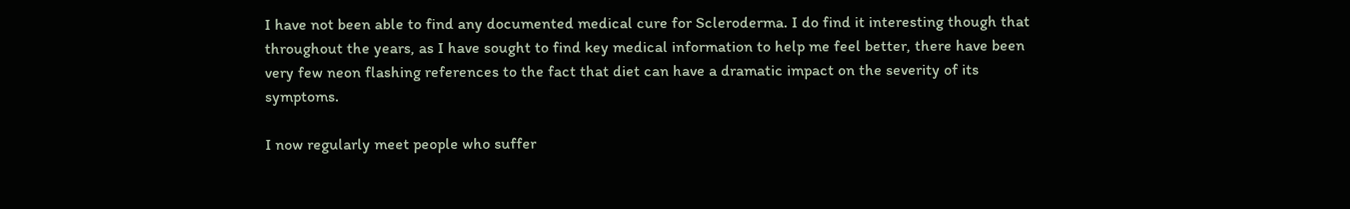I have not been able to find any documented medical cure for Scleroderma. I do find it interesting though that throughout the years, as I have sought to find key medical information to help me feel better, there have been very few neon flashing references to the fact that diet can have a dramatic impact on the severity of its symptoms.

I now regularly meet people who suffer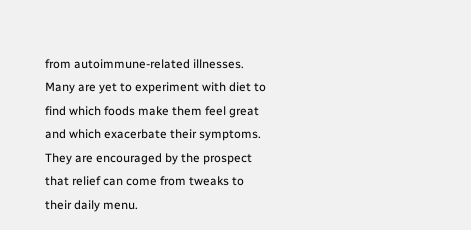from autoimmune-related illnesses. Many are yet to experiment with diet to find which foods make them feel great and which exacerbate their symptoms. They are encouraged by the prospect that relief can come from tweaks to their daily menu.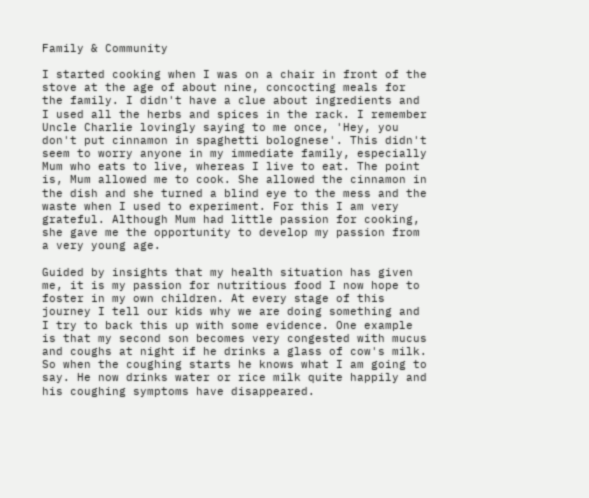Family & Community

I started cooking when I was on a chair in front of the stove at the age of about nine, concocting meals for the family. I didn't have a clue about ingredients and I used all the herbs and spices in the rack. I remember Uncle Charlie lovingly saying to me once, 'Hey, you don't put cinnamon in spaghetti bolognese'. This didn't seem to worry anyone in my immediate family, especially Mum who eats to live, whereas I live to eat. The point is, Mum allowed me to cook. She allowed the cinnamon in the dish and she turned a blind eye to the mess and the waste when I used to experiment. For this I am very grateful. Although Mum had little passion for cooking, she gave me the opportunity to develop my passion from a very young age.

Guided by insights that my health situation has given me, it is my passion for nutritious food I now hope to foster in my own children. At every stage of this journey I tell our kids why we are doing something and I try to back this up with some evidence. One example is that my second son becomes very congested with mucus and coughs at night if he drinks a glass of cow's milk. So when the coughing starts he knows what I am going to say. He now drinks water or rice milk quite happily and his coughing symptoms have disappeared.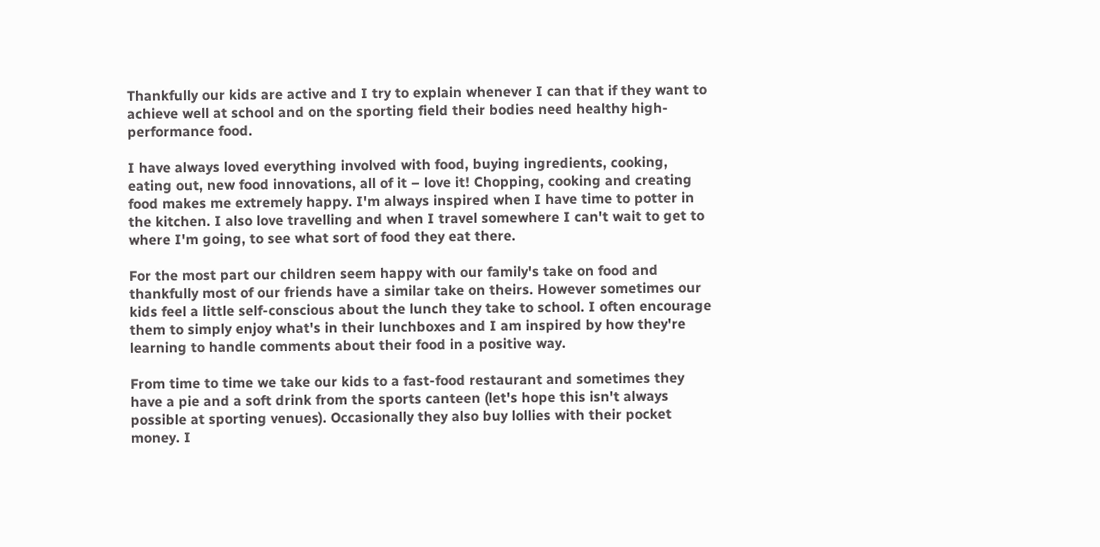Thankfully our kids are active and I try to explain whenever I can that if they want to achieve well at school and on the sporting field their bodies need healthy high-performance food.

I have always loved everything involved with food, buying ingredients, cooking, eating out, new food innovations, all of it – love it! Chopping, cooking and creating food makes me extremely happy. I'm always inspired when I have time to potter in the kitchen. I also love travelling and when I travel somewhere I can't wait to get to where I'm going, to see what sort of food they eat there.

For the most part our children seem happy with our family's take on food and thankfully most of our friends have a similar take on theirs. However sometimes our kids feel a little self-conscious about the lunch they take to school. I often encourage them to simply enjoy what's in their lunchboxes and I am inspired by how they're learning to handle comments about their food in a positive way.

From time to time we take our kids to a fast-food restaurant and sometimes they have a pie and a soft drink from the sports canteen (let's hope this isn't always possible at sporting venues). Occasionally they also buy lollies with their pocket money. I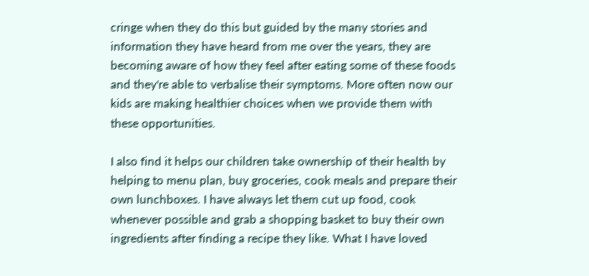cringe when they do this but guided by the many stories and information they have heard from me over the years, they are becoming aware of how they feel after eating some of these foods and they're able to verbalise their symptoms. More often now our kids are making healthier choices when we provide them with these opportunities.

I also find it helps our children take ownership of their health by helping to menu plan, buy groceries, cook meals and prepare their own lunchboxes. I have always let them cut up food, cook whenever possible and grab a shopping basket to buy their own ingredients after finding a recipe they like. What I have loved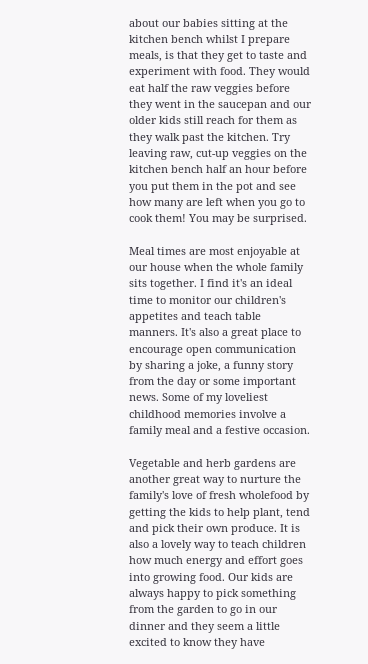about our babies sitting at the kitchen bench whilst I prepare meals, is that they get to taste and experiment with food. They would eat half the raw veggies before they went in the saucepan and our older kids still reach for them as they walk past the kitchen. Try leaving raw, cut-up veggies on the kitchen bench half an hour before you put them in the pot and see how many are left when you go to cook them! You may be surprised.

Meal times are most enjoyable at our house when the whole family sits together. I find it's an ideal time to monitor our children's appetites and teach table manners. It's also a great place to encourage open communication by sharing a joke, a funny story from the day or some important news. Some of my loveliest childhood memories involve a family meal and a festive occasion.

Vegetable and herb gardens are another great way to nurture the family's love of fresh wholefood by getting the kids to help plant, tend and pick their own produce. It is also a lovely way to teach children how much energy and effort goes into growing food. Our kids are always happy to pick something from the garden to go in our dinner and they seem a little excited to know they have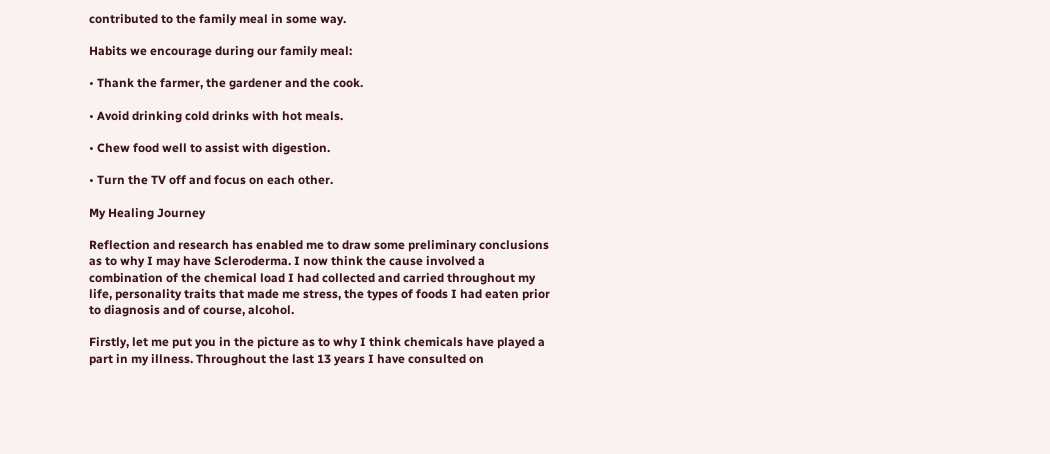contributed to the family meal in some way.

Habits we encourage during our family meal:

• Thank the farmer, the gardener and the cook.

• Avoid drinking cold drinks with hot meals.

• Chew food well to assist with digestion.

• Turn the TV off and focus on each other.

My Healing Journey

Reflection and research has enabled me to draw some preliminary conclusions as to why I may have Scleroderma. I now think the cause involved a combination of the chemical load I had collected and carried throughout my life, personality traits that made me stress, the types of foods I had eaten prior to diagnosis and of course, alcohol.

Firstly, let me put you in the picture as to why I think chemicals have played a part in my illness. Throughout the last 13 years I have consulted on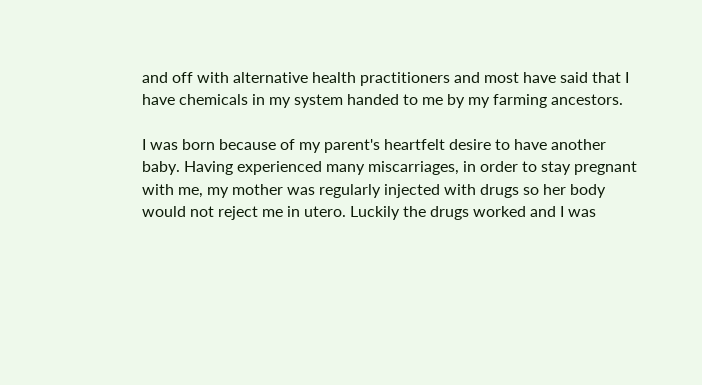and off with alternative health practitioners and most have said that I have chemicals in my system handed to me by my farming ancestors.

I was born because of my parent's heartfelt desire to have another baby. Having experienced many miscarriages, in order to stay pregnant with me, my mother was regularly injected with drugs so her body would not reject me in utero. Luckily the drugs worked and I was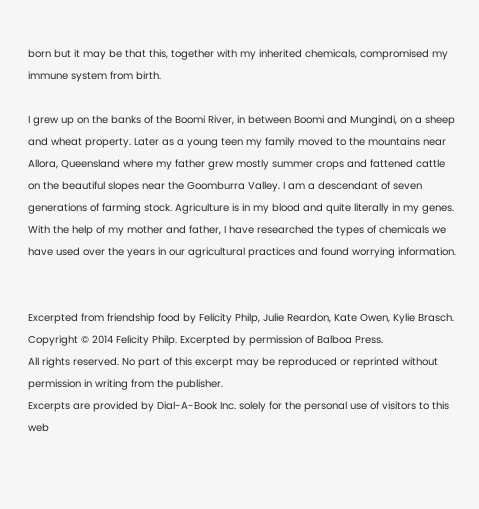born but it may be that this, together with my inherited chemicals, compromised my immune system from birth.

I grew up on the banks of the Boomi River, in between Boomi and Mungindi, on a sheep and wheat property. Later as a young teen my family moved to the mountains near Allora, Queensland where my father grew mostly summer crops and fattened cattle on the beautiful slopes near the Goomburra Valley. I am a descendant of seven generations of farming stock. Agriculture is in my blood and quite literally in my genes. With the help of my mother and father, I have researched the types of chemicals we have used over the years in our agricultural practices and found worrying information.


Excerpted from friendship food by Felicity Philp, Julie Reardon, Kate Owen, Kylie Brasch. Copyright © 2014 Felicity Philp. Excerpted by permission of Balboa Press.
All rights reserved. No part of this excerpt may be reproduced or reprinted without permission in writing from the publisher.
Excerpts are provided by Dial-A-Book Inc. solely for the personal use of visitors to this web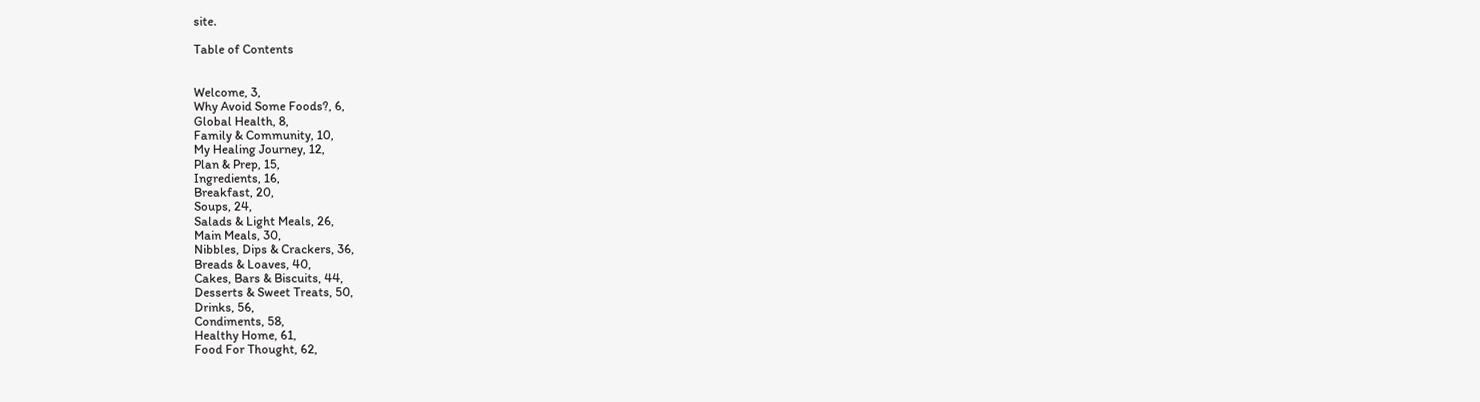site.

Table of Contents


Welcome, 3,
Why Avoid Some Foods?, 6,
Global Health, 8,
Family & Community, 10,
My Healing Journey, 12,
Plan & Prep, 15,
Ingredients, 16,
Breakfast, 20,
Soups, 24,
Salads & Light Meals, 26,
Main Meals, 30,
Nibbles, Dips & Crackers, 36,
Breads & Loaves, 40,
Cakes, Bars & Biscuits, 44,
Desserts & Sweet Treats, 50,
Drinks, 56,
Condiments, 58,
Healthy Home, 61,
Food For Thought, 62,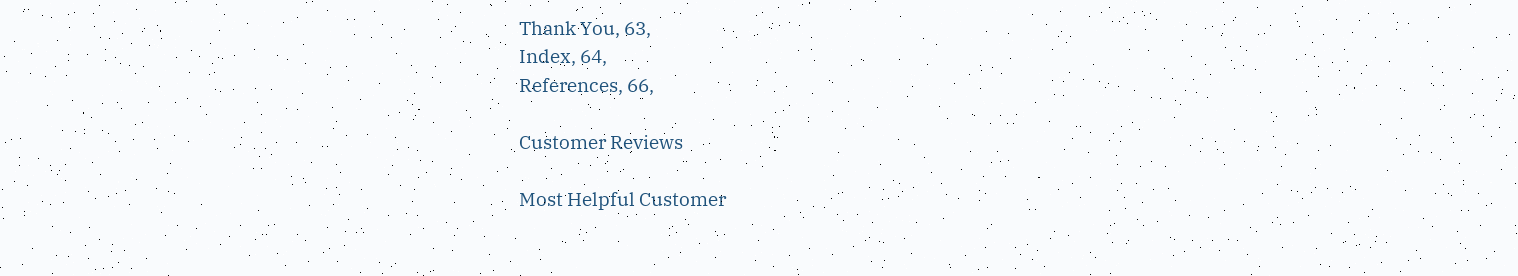Thank You, 63,
Index, 64,
References, 66,

Customer Reviews

Most Helpful Customer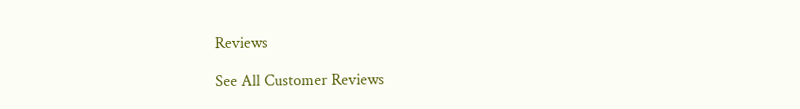Reviews

See All Customer Reviews